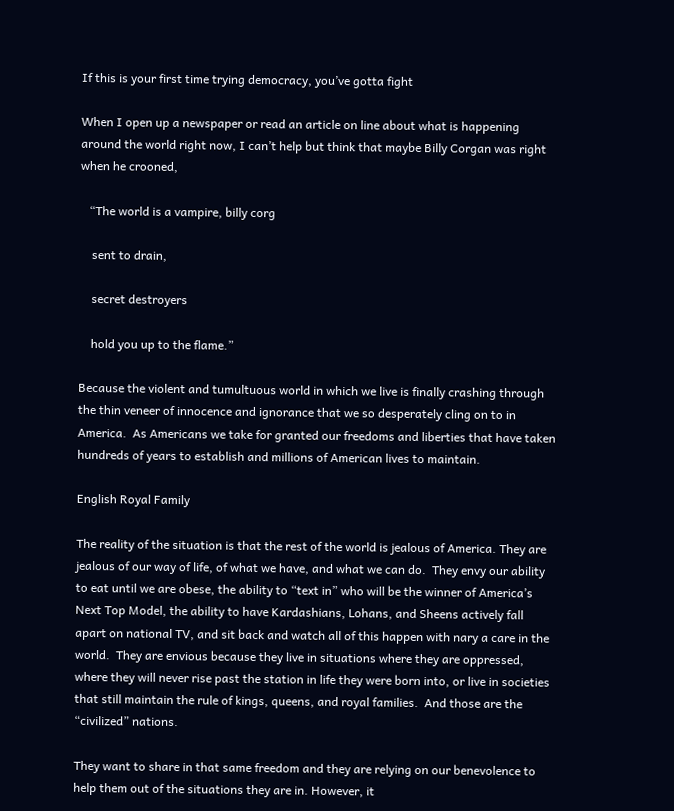If this is your first time trying democracy, you’ve gotta fight

When I open up a newspaper or read an article on line about what is happening around the world right now, I can’t help but think that maybe Billy Corgan was right when he crooned,

   “The world is a vampire, billy corg

    sent to drain,

    secret destroyers

    hold you up to the flame.”

Because the violent and tumultuous world in which we live is finally crashing through the thin veneer of innocence and ignorance that we so desperately cling on to in America.  As Americans we take for granted our freedoms and liberties that have taken hundreds of years to establish and millions of American lives to maintain.

English Royal Family

The reality of the situation is that the rest of the world is jealous of America. They are jealous of our way of life, of what we have, and what we can do.  They envy our ability to eat until we are obese, the ability to “text in” who will be the winner of America’s Next Top Model, the ability to have Kardashians, Lohans, and Sheens actively fall apart on national TV, and sit back and watch all of this happen with nary a care in the world.  They are envious because they live in situations where they are oppressed, where they will never rise past the station in life they were born into, or live in societies that still maintain the rule of kings, queens, and royal families.  And those are the “civilized” nations.

They want to share in that same freedom and they are relying on our benevolence to help them out of the situations they are in. However, it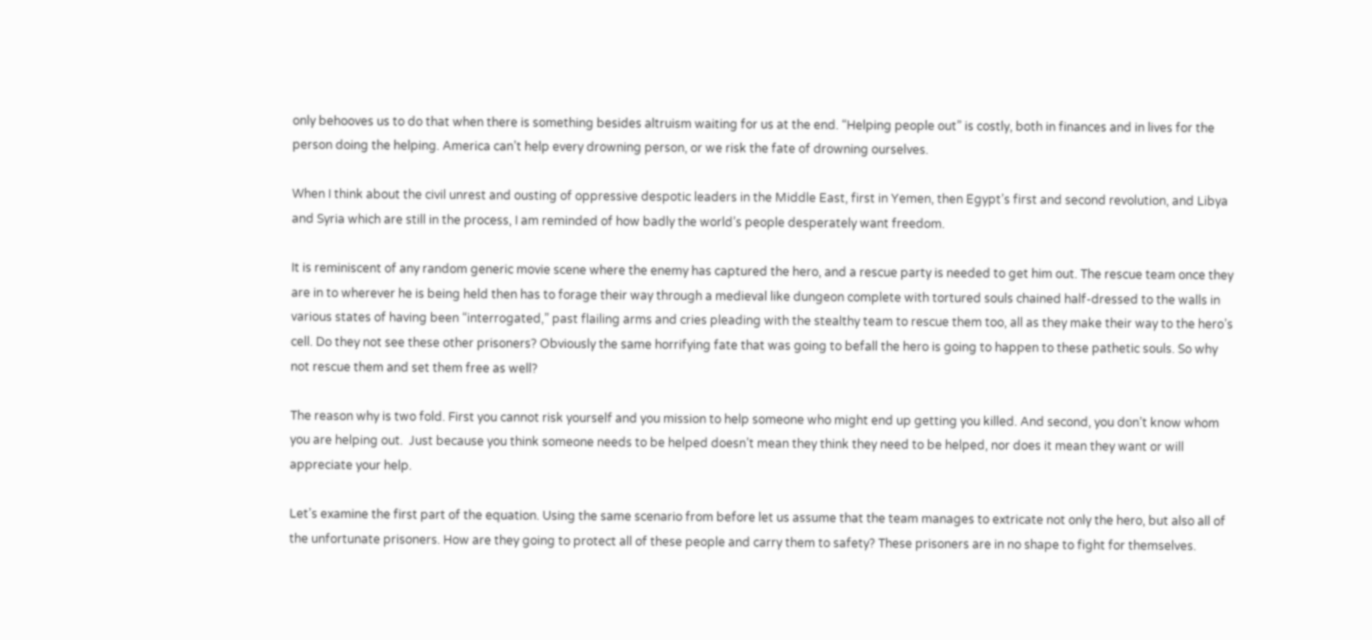only behooves us to do that when there is something besides altruism waiting for us at the end. “Helping people out” is costly, both in finances and in lives for the person doing the helping. America can’t help every drowning person, or we risk the fate of drowning ourselves.

When I think about the civil unrest and ousting of oppressive despotic leaders in the Middle East, first in Yemen, then Egypt’s first and second revolution, and Libya and Syria which are still in the process, I am reminded of how badly the world’s people desperately want freedom.

It is reminiscent of any random generic movie scene where the enemy has captured the hero, and a rescue party is needed to get him out. The rescue team once they are in to wherever he is being held then has to forage their way through a medieval like dungeon complete with tortured souls chained half-dressed to the walls in various states of having been “interrogated,” past flailing arms and cries pleading with the stealthy team to rescue them too, all as they make their way to the hero’s cell. Do they not see these other prisoners? Obviously the same horrifying fate that was going to befall the hero is going to happen to these pathetic souls. So why not rescue them and set them free as well?

The reason why is two fold. First you cannot risk yourself and you mission to help someone who might end up getting you killed. And second, you don’t know whom you are helping out.  Just because you think someone needs to be helped doesn’t mean they think they need to be helped, nor does it mean they want or will appreciate your help.

Let’s examine the first part of the equation. Using the same scenario from before let us assume that the team manages to extricate not only the hero, but also all of the unfortunate prisoners. How are they going to protect all of these people and carry them to safety? These prisoners are in no shape to fight for themselves.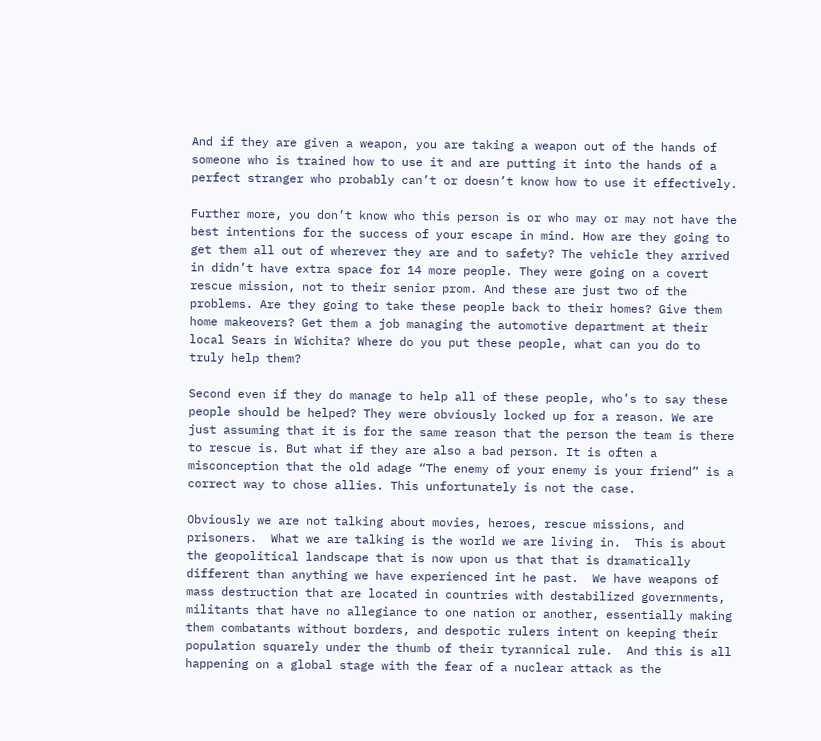And if they are given a weapon, you are taking a weapon out of the hands of someone who is trained how to use it and are putting it into the hands of a perfect stranger who probably can’t or doesn’t know how to use it effectively.

Further more, you don’t know who this person is or who may or may not have the best intentions for the success of your escape in mind. How are they going to get them all out of wherever they are and to safety? The vehicle they arrived in didn’t have extra space for 14 more people. They were going on a covert rescue mission, not to their senior prom. And these are just two of the problems. Are they going to take these people back to their homes? Give them home makeovers? Get them a job managing the automotive department at their local Sears in Wichita? Where do you put these people, what can you do to truly help them?

Second even if they do manage to help all of these people, who’s to say these people should be helped? They were obviously locked up for a reason. We are just assuming that it is for the same reason that the person the team is there to rescue is. But what if they are also a bad person. It is often a misconception that the old adage “The enemy of your enemy is your friend” is a correct way to chose allies. This unfortunately is not the case.

Obviously we are not talking about movies, heroes, rescue missions, and prisoners.  What we are talking is the world we are living in.  This is about the geopolitical landscape that is now upon us that that is dramatically different than anything we have experienced int he past.  We have weapons of mass destruction that are located in countries with destabilized governments, militants that have no allegiance to one nation or another, essentially making them combatants without borders, and despotic rulers intent on keeping their population squarely under the thumb of their tyrannical rule.  And this is all happening on a global stage with the fear of a nuclear attack as the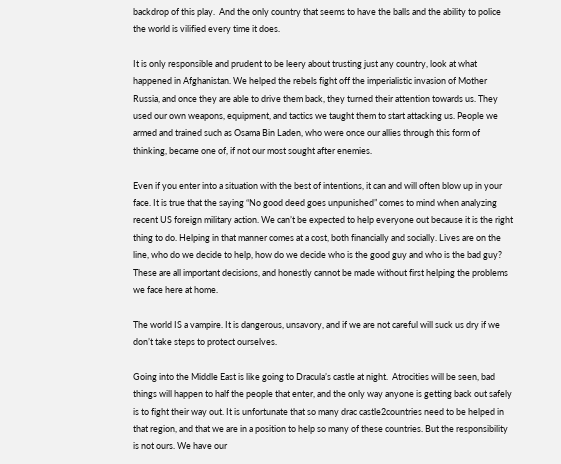backdrop of this play.  And the only country that seems to have the balls and the ability to police the world is vilified every time it does.

It is only responsible and prudent to be leery about trusting just any country, look at what happened in Afghanistan. We helped the rebels fight off the imperialistic invasion of Mother Russia, and once they are able to drive them back, they turned their attention towards us. They used our own weapons, equipment, and tactics we taught them to start attacking us. People we armed and trained such as Osama Bin Laden, who were once our allies through this form of thinking, became one of, if not our most sought after enemies.

Even if you enter into a situation with the best of intentions, it can and will often blow up in your face. It is true that the saying “No good deed goes unpunished” comes to mind when analyzing recent US foreign military action. We can’t be expected to help everyone out because it is the right thing to do. Helping in that manner comes at a cost, both financially and socially. Lives are on the line, who do we decide to help, how do we decide who is the good guy and who is the bad guy? These are all important decisions, and honestly cannot be made without first helping the problems we face here at home.

The world IS a vampire. It is dangerous, unsavory, and if we are not careful will suck us dry if we don’t take steps to protect ourselves.

Going into the Middle East is like going to Dracula’s castle at night.  Atrocities will be seen, bad things will happen to half the people that enter, and the only way anyone is getting back out safely is to fight their way out. It is unfortunate that so many drac castle2countries need to be helped in that region, and that we are in a position to help so many of these countries. But the responsibility is not ours. We have our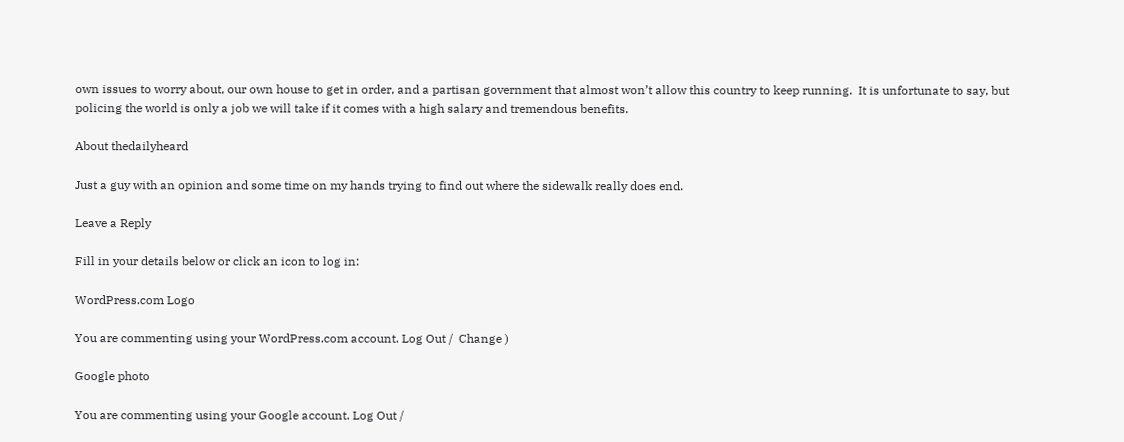own issues to worry about, our own house to get in order, and a partisan government that almost won’t allow this country to keep running.  It is unfortunate to say, but policing the world is only a job we will take if it comes with a high salary and tremendous benefits.

About thedailyheard

Just a guy with an opinion and some time on my hands trying to find out where the sidewalk really does end.

Leave a Reply

Fill in your details below or click an icon to log in:

WordPress.com Logo

You are commenting using your WordPress.com account. Log Out /  Change )

Google photo

You are commenting using your Google account. Log Out /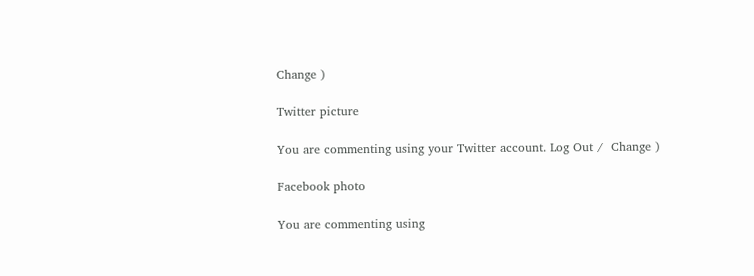Change )

Twitter picture

You are commenting using your Twitter account. Log Out /  Change )

Facebook photo

You are commenting using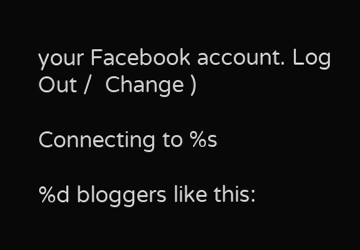your Facebook account. Log Out /  Change )

Connecting to %s

%d bloggers like this: